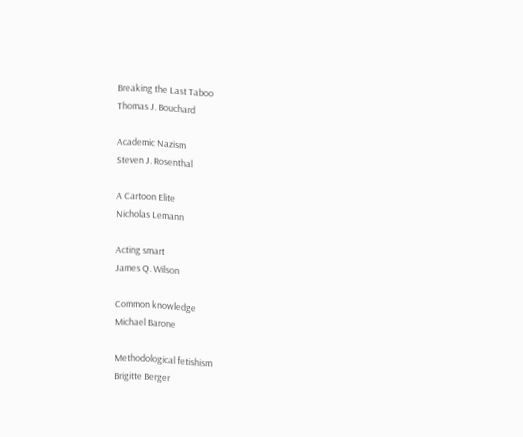Breaking the Last Taboo
Thomas J. Bouchard

Academic Nazism
Steven J. Rosenthal

A Cartoon Elite
Nicholas Lemann

Acting smart
James Q. Wilson

Common knowledge
Michael Barone

Methodological fetishism
Brigitte Berger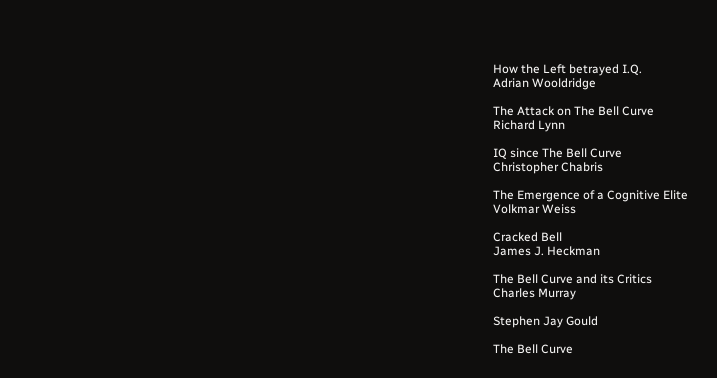How the Left betrayed I.Q.
Adrian Wooldridge

The Attack on The Bell Curve
Richard Lynn

IQ since The Bell Curve
Christopher Chabris

The Emergence of a Cognitive Elite
Volkmar Weiss

Cracked Bell
James J. Heckman

The Bell Curve and its Critics
Charles Murray

Stephen Jay Gould

The Bell Curve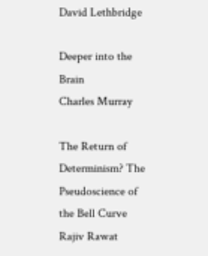David Lethbridge

Deeper into the Brain
Charles Murray

The Return of Determinism? The Pseudoscience of the Bell Curve
Rajiv Rawat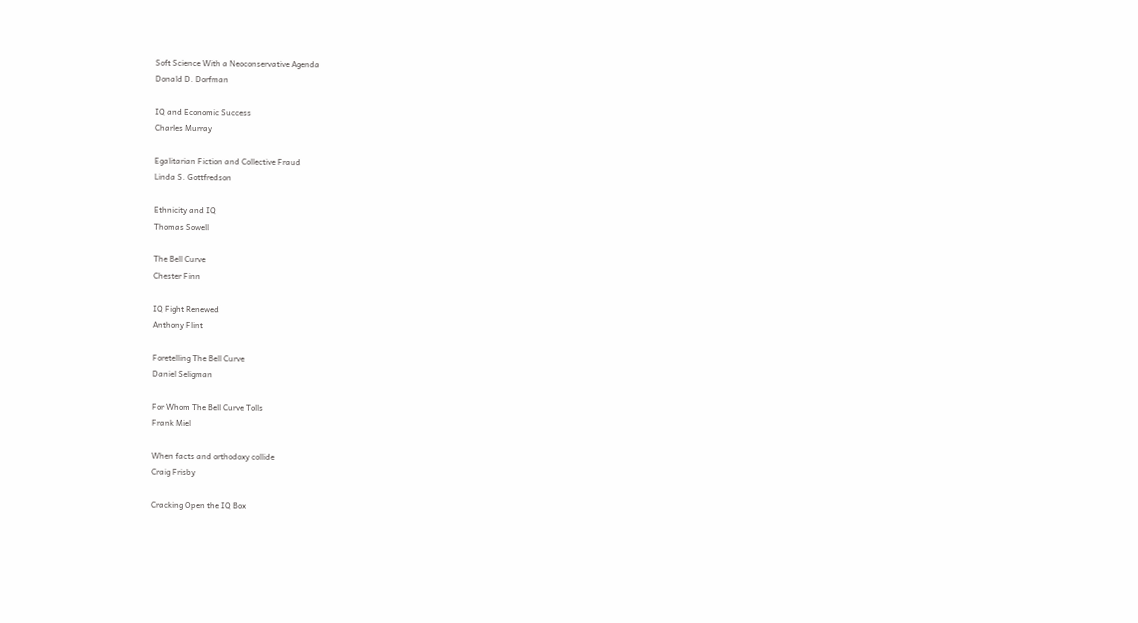Soft Science With a Neoconservative Agenda
Donald D. Dorfman

IQ and Economic Success
Charles Murray

Egalitarian Fiction and Collective Fraud
Linda S. Gottfredson

Ethnicity and IQ
Thomas Sowell

The Bell Curve
Chester Finn

IQ Fight Renewed
Anthony Flint

Foretelling The Bell Curve
Daniel Seligman

For Whom The Bell Curve Tolls
Frank Miel

When facts and orthodoxy collide
Craig Frisby

Cracking Open the IQ Box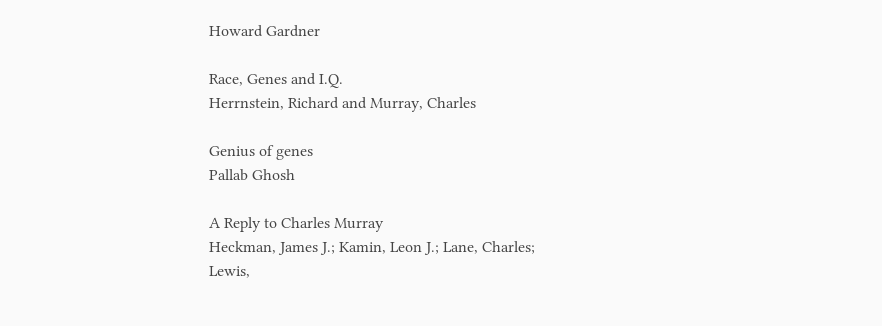Howard Gardner

Race, Genes and I.Q.
Herrnstein, Richard and Murray, Charles

Genius of genes
Pallab Ghosh

A Reply to Charles Murray
Heckman, James J.; Kamin, Leon J.; Lane, Charles; Lewis,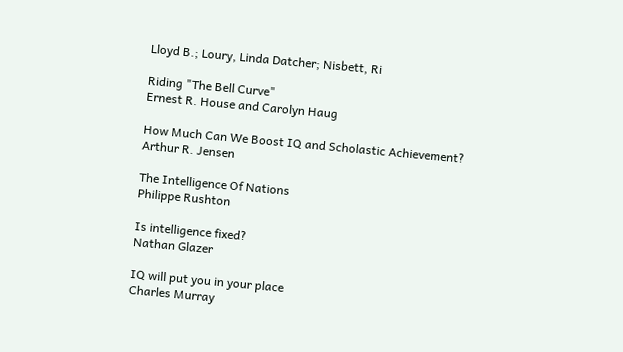Lloyd B.; Loury, Linda Datcher; Nisbett, Ri

Riding "The Bell Curve"
Ernest R. House and Carolyn Haug

How Much Can We Boost IQ and Scholastic Achievement?
Arthur R. Jensen

The Intelligence Of Nations
Philippe Rushton

Is intelligence fixed?
Nathan Glazer

IQ will put you in your place
Charles Murray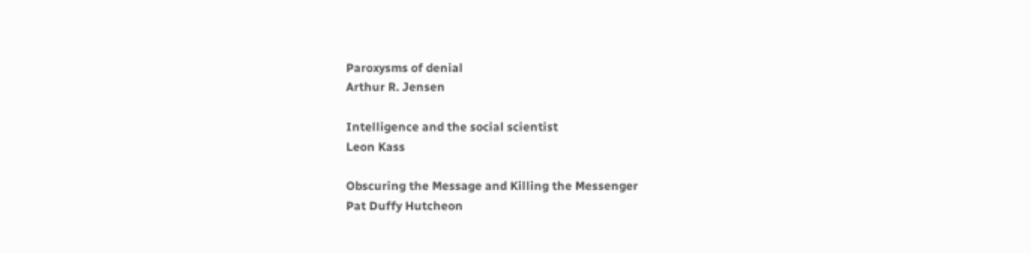Paroxysms of denial
Arthur R. Jensen

Intelligence and the social scientist
Leon Kass

Obscuring the Message and Killing the Messenger
Pat Duffy Hutcheon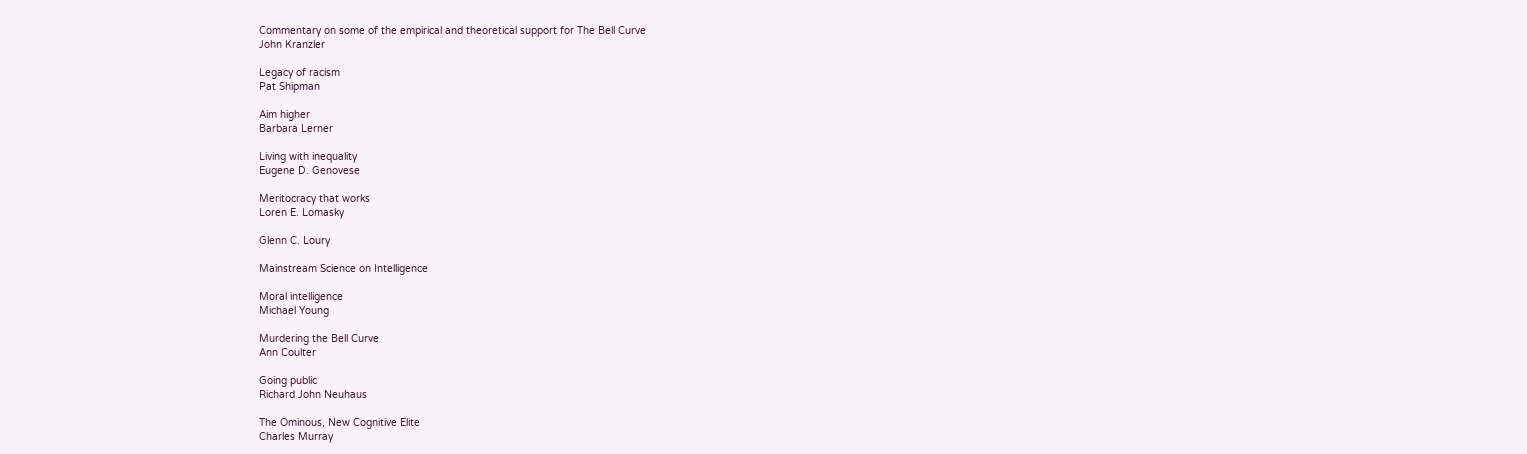Commentary on some of the empirical and theoretical support for The Bell Curve
John Kranzler

Legacy of racism
Pat Shipman

Aim higher
Barbara Lerner

Living with inequality
Eugene D. Genovese

Meritocracy that works
Loren E. Lomasky

Glenn C. Loury

Mainstream Science on Intelligence

Moral intelligence
Michael Young

Murdering the Bell Curve
Ann Coulter

Going public
Richard John Neuhaus

The Ominous, New Cognitive Elite
Charles Murray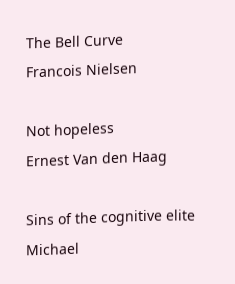The Bell Curve
Francois Nielsen

Not hopeless
Ernest Van den Haag

Sins of the cognitive elite
Michael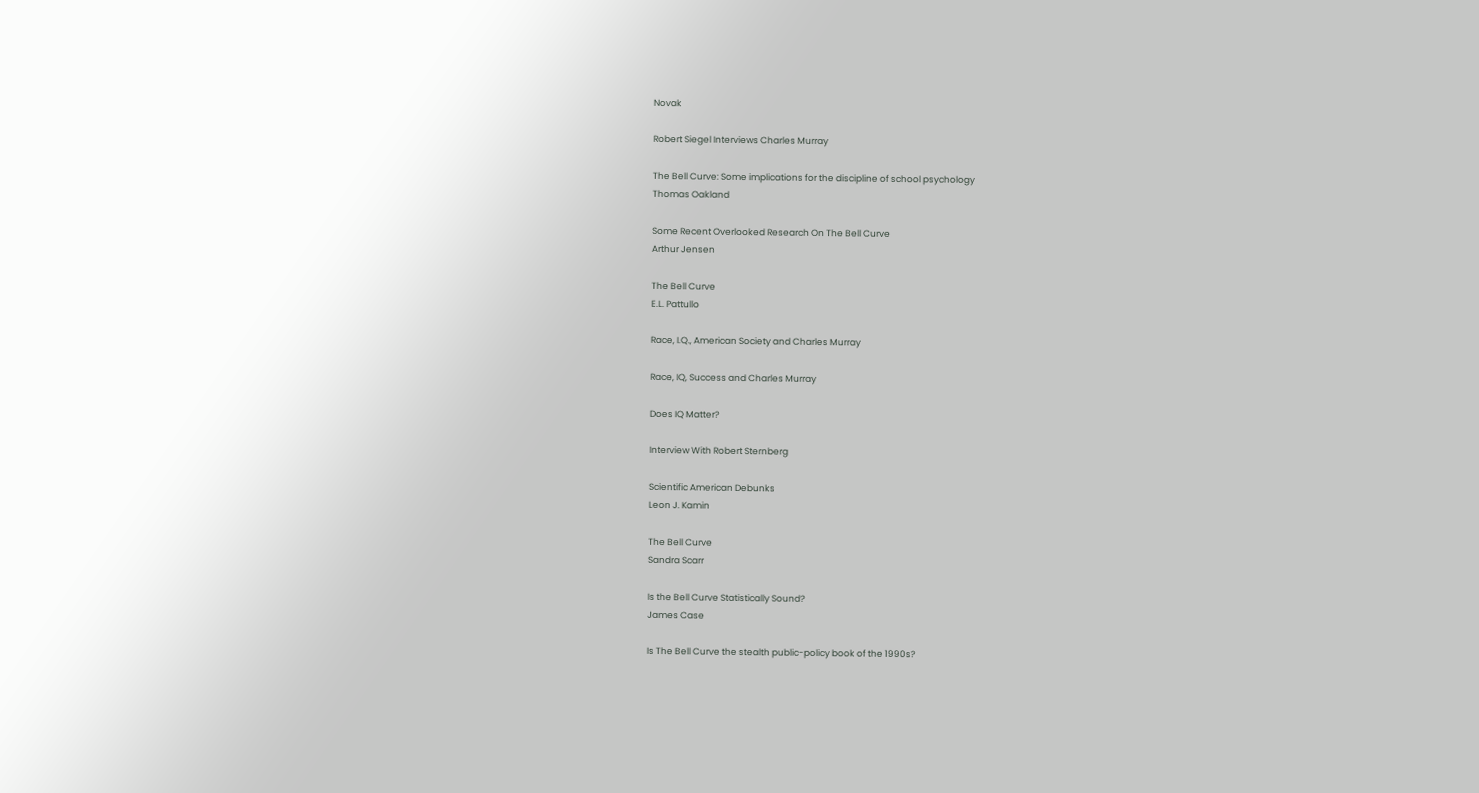Novak

Robert Siegel Interviews Charles Murray

The Bell Curve: Some implications for the discipline of school psychology
Thomas Oakland

Some Recent Overlooked Research On The Bell Curve
Arthur Jensen

The Bell Curve
E.L. Pattullo

Race, I.Q., American Society and Charles Murray

Race, IQ, Success and Charles Murray

Does IQ Matter?

Interview With Robert Sternberg

Scientific American Debunks
Leon J. Kamin

The Bell Curve
Sandra Scarr

Is the Bell Curve Statistically Sound?
James Case

Is The Bell Curve the stealth public-policy book of the 1990s?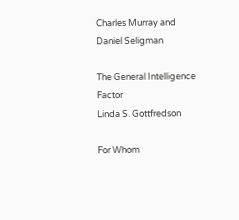Charles Murray and Daniel Seligman

The General Intelligence Factor
Linda S. Gottfredson

For Whom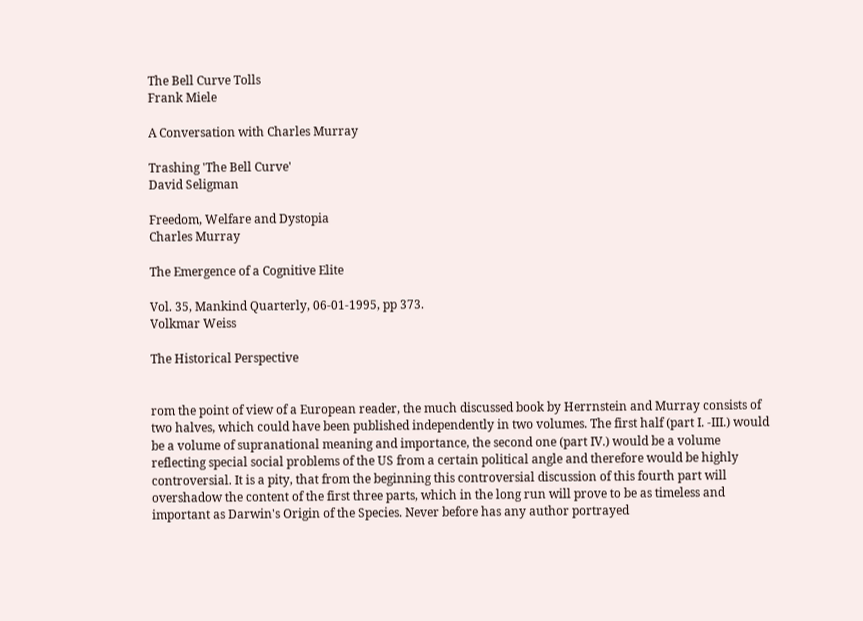The Bell Curve Tolls
Frank Miele

A Conversation with Charles Murray

Trashing 'The Bell Curve'
David Seligman

Freedom, Welfare and Dystopia
Charles Murray

The Emergence of a Cognitive Elite

Vol. 35, Mankind Quarterly, 06-01-1995, pp 373.
Volkmar Weiss

The Historical Perspective


rom the point of view of a European reader, the much discussed book by Herrnstein and Murray consists of two halves, which could have been published independently in two volumes. The first half (part I. -III.) would be a volume of supranational meaning and importance, the second one (part IV.) would be a volume reflecting special social problems of the US from a certain political angle and therefore would be highly controversial. It is a pity, that from the beginning this controversial discussion of this fourth part will overshadow the content of the first three parts, which in the long run will prove to be as timeless and important as Darwin's Origin of the Species. Never before has any author portrayed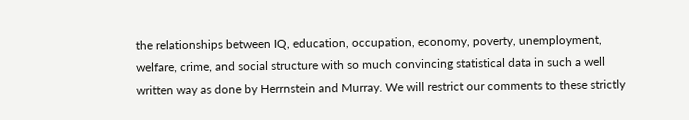the relationships between IQ, education, occupation, economy, poverty, unemployment, welfare, crime, and social structure with so much convincing statistical data in such a well written way as done by Herrnstein and Murray. We will restrict our comments to these strictly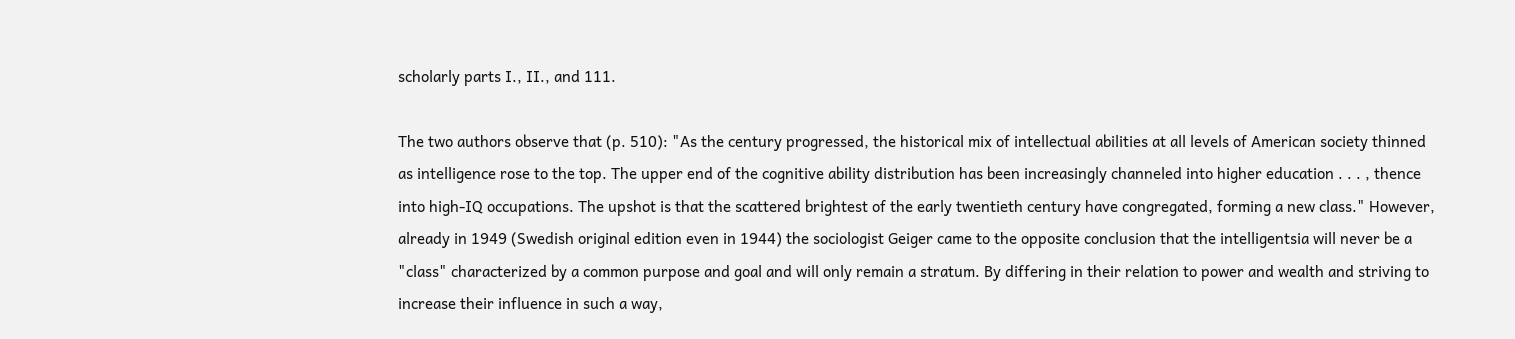scholarly parts I., II., and 111.

The two authors observe that (p. 510): "As the century progressed, the historical mix of intellectual abilities at all levels of American society thinned as intelligence rose to the top. The upper end of the cognitive ability distribution has been increasingly channeled into higher education . . . , thence into high-IQ occupations. The upshot is that the scattered brightest of the early twentieth century have congregated, forming a new class." However, already in 1949 (Swedish original edition even in 1944) the sociologist Geiger came to the opposite conclusion that the intelligentsia will never be a "class" characterized by a common purpose and goal and will only remain a stratum. By differing in their relation to power and wealth and striving to increase their influence in such a way,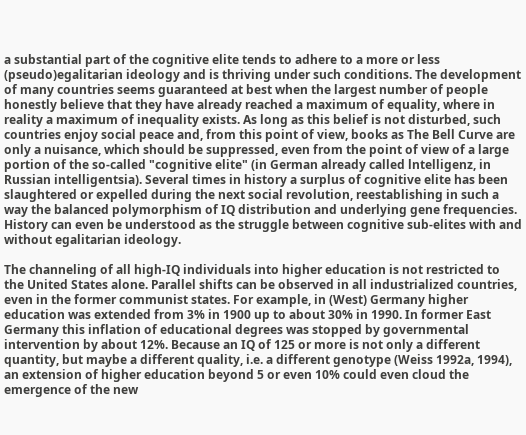a substantial part of the cognitive elite tends to adhere to a more or less (pseudo)egalitarian ideology and is thriving under such conditions. The development of many countries seems guaranteed at best when the largest number of people honestly believe that they have already reached a maximum of equality, where in reality a maximum of inequality exists. As long as this belief is not disturbed, such countries enjoy social peace and, from this point of view, books as The Bell Curve are only a nuisance, which should be suppressed, even from the point of view of a large portion of the so-called "cognitive elite" (in German already called lntelligenz, in Russian intelligentsia). Several times in history a surplus of cognitive elite has been slaughtered or expelled during the next social revolution, reestablishing in such a way the balanced polymorphism of IQ distribution and underlying gene frequencies. History can even be understood as the struggle between cognitive sub-elites with and without egalitarian ideology.

The channeling of all high-IQ individuals into higher education is not restricted to the United States alone. Parallel shifts can be observed in all industrialized countries, even in the former communist states. For example, in (West) Germany higher education was extended from 3% in 1900 up to about 30% in 1990. In former East Germany this inflation of educational degrees was stopped by governmental intervention by about 12%. Because an IQ of 125 or more is not only a different quantity, but maybe a different quality, i.e. a different genotype (Weiss 1992a, 1994), an extension of higher education beyond 5 or even 10% could even cloud the emergence of the new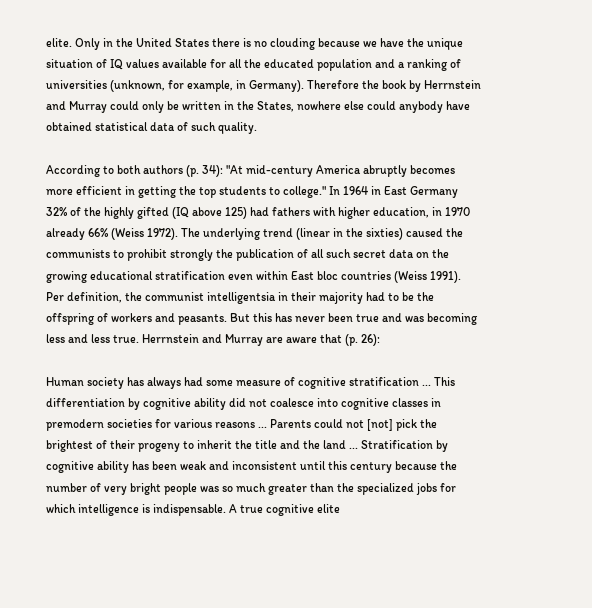elite. Only in the United States there is no clouding because we have the unique situation of IQ values available for all the educated population and a ranking of universities (unknown, for example, in Germany). Therefore the book by Herrnstein and Murray could only be written in the States, nowhere else could anybody have obtained statistical data of such quality.

According to both authors (p. 34): "At mid-century America abruptly becomes more efficient in getting the top students to college." In 1964 in East Germany 32% of the highly gifted (IQ above 125) had fathers with higher education, in 1970 already 66% (Weiss 1972). The underlying trend (linear in the sixties) caused the communists to prohibit strongly the publication of all such secret data on the growing educational stratification even within East bloc countries (Weiss 1991). Per definition, the communist intelligentsia in their majority had to be the offspring of workers and peasants. But this has never been true and was becoming less and less true. Herrnstein and Murray are aware that (p. 26):

Human society has always had some measure of cognitive stratification ... This differentiation by cognitive ability did not coalesce into cognitive classes in premodern societies for various reasons ... Parents could not [not] pick the brightest of their progeny to inherit the title and the land ... Stratification by cognitive ability has been weak and inconsistent until this century because the number of very bright people was so much greater than the specialized jobs for which intelligence is indispensable. A true cognitive elite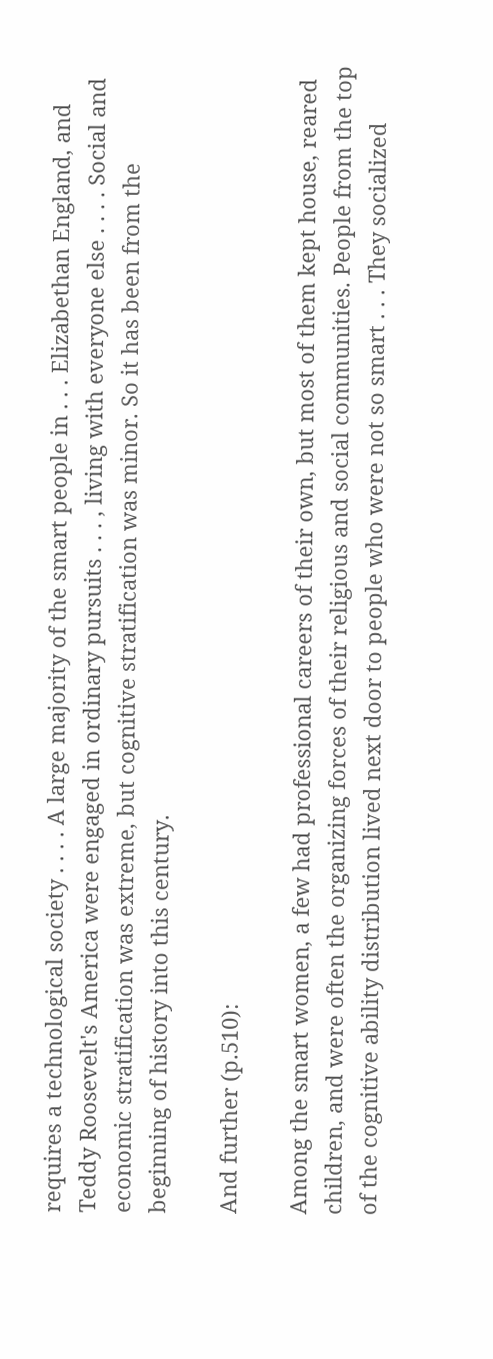requires a technological society . . . . A large majority of the smart people in . . . Elizabethan England, and Teddy Roosevelt's America were engaged in ordinary pursuits . . . , living with everyone else . . . . Social and economic stratification was extreme, but cognitive stratification was minor. So it has been from the beginning of history into this century.

And further (p.510):

Among the smart women, a few had professional careers of their own, but most of them kept house, reared children, and were often the organizing forces of their religious and social communities. People from the top of the cognitive ability distribution lived next door to people who were not so smart . . . They socialized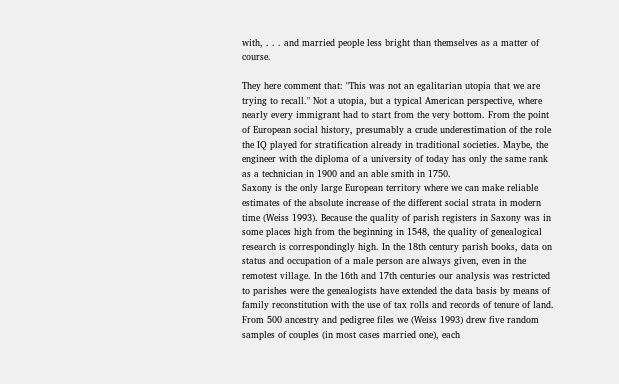with, . . . and married people less bright than themselves as a matter of course.

They here comment that: "This was not an egalitarian utopia that we are trying to recall." Not a utopia, but a typical American perspective, where nearly every immigrant had to start from the very bottom. From the point of European social history, presumably a crude underestimation of the role the IQ played for stratification already in traditional societies. Maybe, the engineer with the diploma of a university of today has only the same rank as a technician in 1900 and an able smith in 1750.
Saxony is the only large European territory where we can make reliable estimates of the absolute increase of the different social strata in modern time (Weiss 1993). Because the quality of parish registers in Saxony was in some places high from the beginning in 1548, the quality of genealogical research is correspondingly high. In the 18th century parish books, data on status and occupation of a male person are always given, even in the remotest village. In the 16th and 17th centuries our analysis was restricted to parishes were the genealogists have extended the data basis by means of family reconstitution with the use of tax rolls and records of tenure of land. From 500 ancestry and pedigree files we (Weiss 1993) drew five random samples of couples (in most cases married one), each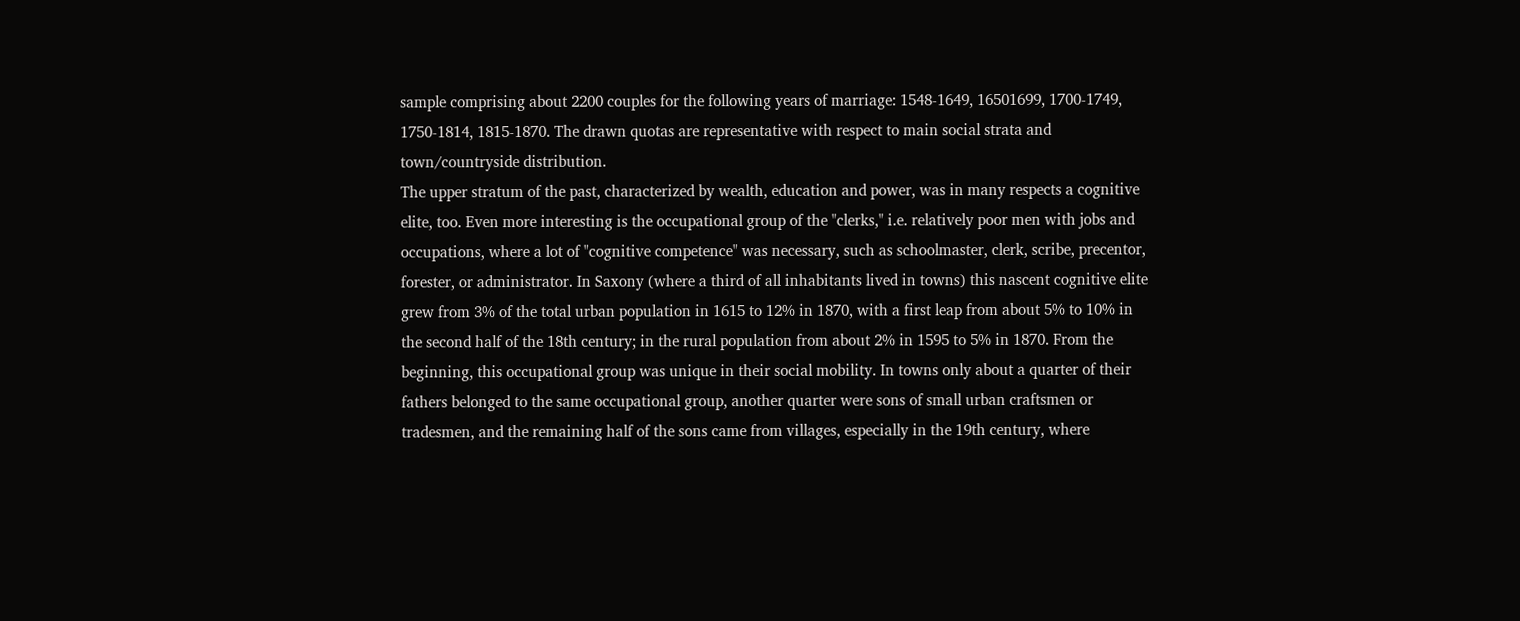sample comprising about 2200 couples for the following years of marriage: 1548-1649, 16501699, 1700-1749, 1750-1814, 1815-1870. The drawn quotas are representative with respect to main social strata and town/countryside distribution.
The upper stratum of the past, characterized by wealth, education and power, was in many respects a cognitive elite, too. Even more interesting is the occupational group of the "clerks," i.e. relatively poor men with jobs and occupations, where a lot of "cognitive competence" was necessary, such as schoolmaster, clerk, scribe, precentor, forester, or administrator. In Saxony (where a third of all inhabitants lived in towns) this nascent cognitive elite grew from 3% of the total urban population in 1615 to 12% in 1870, with a first leap from about 5% to 10% in the second half of the 18th century; in the rural population from about 2% in 1595 to 5% in 1870. From the beginning, this occupational group was unique in their social mobility. In towns only about a quarter of their fathers belonged to the same occupational group, another quarter were sons of small urban craftsmen or tradesmen, and the remaining half of the sons came from villages, especially in the 19th century, where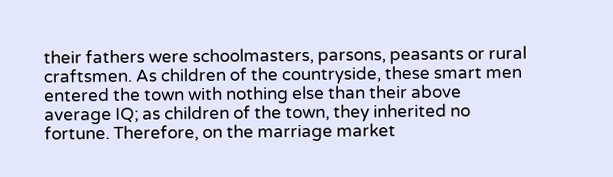their fathers were schoolmasters, parsons, peasants or rural craftsmen. As children of the countryside, these smart men entered the town with nothing else than their above average IQ; as children of the town, they inherited no fortune. Therefore, on the marriage market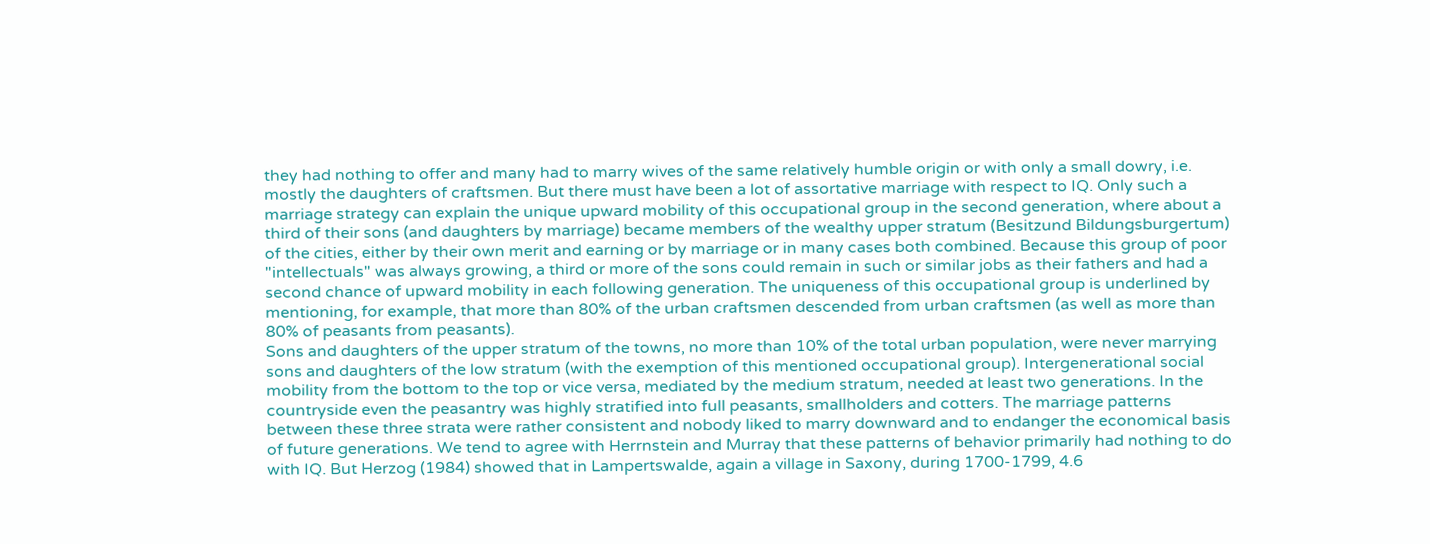they had nothing to offer and many had to marry wives of the same relatively humble origin or with only a small dowry, i.e. mostly the daughters of craftsmen. But there must have been a lot of assortative marriage with respect to IQ. Only such a marriage strategy can explain the unique upward mobility of this occupational group in the second generation, where about a third of their sons (and daughters by marriage) became members of the wealthy upper stratum (Besitzund Bildungsburgertum) of the cities, either by their own merit and earning or by marriage or in many cases both combined. Because this group of poor "intellectuals" was always growing, a third or more of the sons could remain in such or similar jobs as their fathers and had a second chance of upward mobility in each following generation. The uniqueness of this occupational group is underlined by mentioning, for example, that more than 80% of the urban craftsmen descended from urban craftsmen (as well as more than 80% of peasants from peasants).
Sons and daughters of the upper stratum of the towns, no more than 10% of the total urban population, were never marrying sons and daughters of the low stratum (with the exemption of this mentioned occupational group). Intergenerational social mobility from the bottom to the top or vice versa, mediated by the medium stratum, needed at least two generations. In the countryside even the peasantry was highly stratified into full peasants, smallholders and cotters. The marriage patterns between these three strata were rather consistent and nobody liked to marry downward and to endanger the economical basis of future generations. We tend to agree with Herrnstein and Murray that these patterns of behavior primarily had nothing to do with IQ. But Herzog (1984) showed that in Lampertswalde, again a village in Saxony, during 1700-1799, 4.6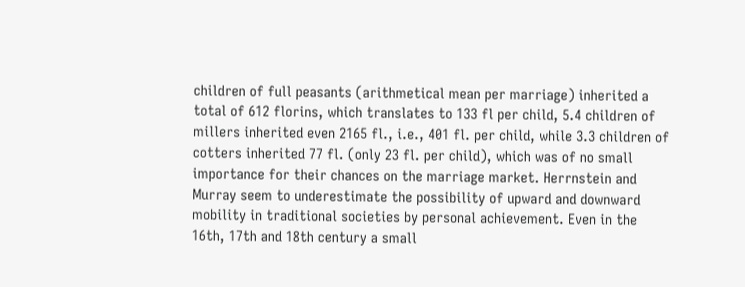children of full peasants (arithmetical mean per marriage) inherited a total of 612 florins, which translates to 133 fl per child, 5.4 children of millers inherited even 2165 fl., i.e., 401 fl. per child, while 3.3 children of cotters inherited 77 fl. (only 23 fl. per child), which was of no small importance for their chances on the marriage market. Herrnstein and Murray seem to underestimate the possibility of upward and downward mobility in traditional societies by personal achievement. Even in the 16th, 17th and 18th century a small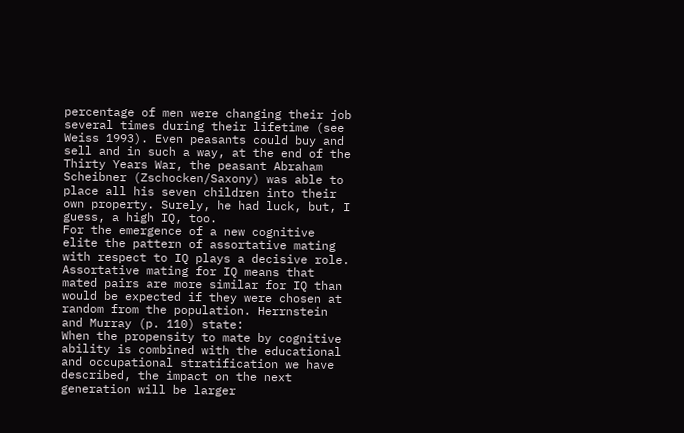percentage of men were changing their job several times during their lifetime (see Weiss 1993). Even peasants could buy and sell and in such a way, at the end of the Thirty Years War, the peasant Abraham Scheibner (Zschocken/Saxony) was able to place all his seven children into their own property. Surely, he had luck, but, I guess, a high IQ, too.
For the emergence of a new cognitive elite the pattern of assortative mating with respect to IQ plays a decisive role. Assortative mating for IQ means that mated pairs are more similar for IQ than would be expected if they were chosen at random from the population. Herrnstein and Murray (p. 110) state:
When the propensity to mate by cognitive ability is combined with the educational and occupational stratification we have described, the impact on the next generation will be larger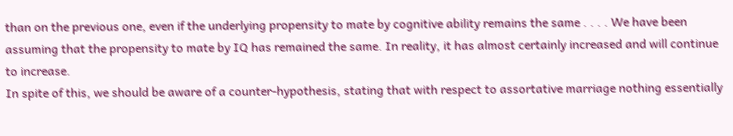than on the previous one, even if the underlying propensity to mate by cognitive ability remains the same . . . . We have been assuming that the propensity to mate by IQ has remained the same. In reality, it has almost certainly increased and will continue to increase.
In spite of this, we should be aware of a counter-hypothesis, stating that with respect to assortative marriage nothing essentially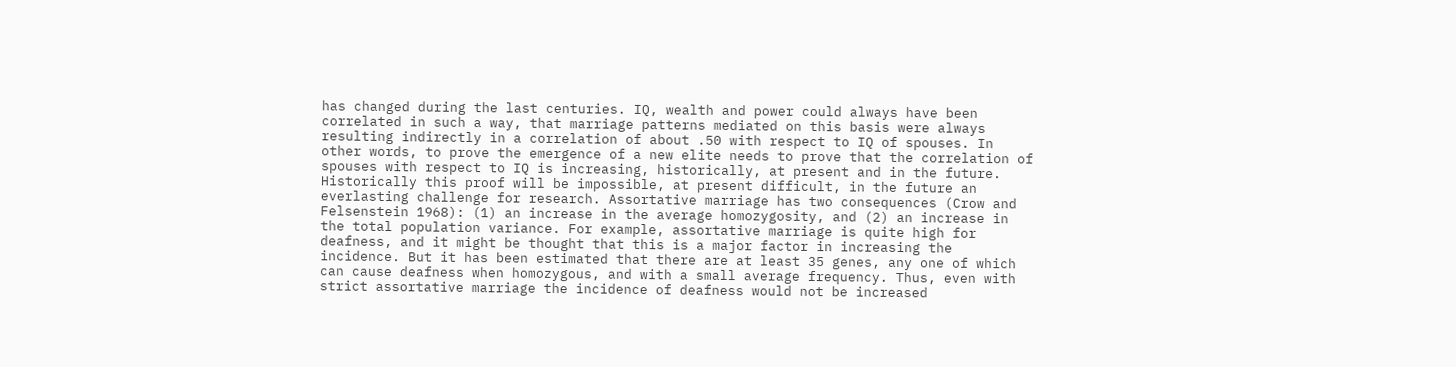has changed during the last centuries. IQ, wealth and power could always have been correlated in such a way, that marriage patterns mediated on this basis were always resulting indirectly in a correlation of about .50 with respect to IQ of spouses. In other words, to prove the emergence of a new elite needs to prove that the correlation of spouses with respect to IQ is increasing, historically, at present and in the future. Historically this proof will be impossible, at present difficult, in the future an everlasting challenge for research. Assortative marriage has two consequences (Crow and Felsenstein 1968): (1) an increase in the average homozygosity, and (2) an increase in the total population variance. For example, assortative marriage is quite high for deafness, and it might be thought that this is a major factor in increasing the incidence. But it has been estimated that there are at least 35 genes, any one of which can cause deafness when homozygous, and with a small average frequency. Thus, even with strict assortative marriage the incidence of deafness would not be increased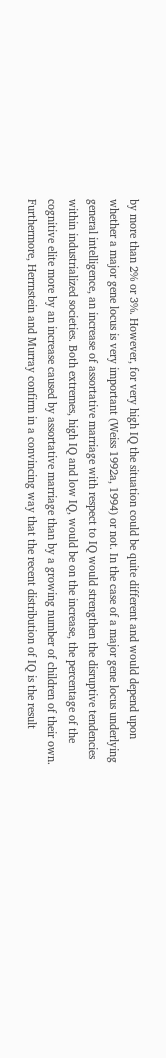by more than 2% or 3%. However, for very high IQ the situation could be quite different and would depend upon whether a major gene locus is very important (Weiss 1992a, 1994) or not. In the case of a major gene locus underlying general intelligence, an increase of assortative marriage with respect to IQ would strengthen the disruptive tendencies within industrialized societies. Both extremes, high IQ and low IQ, would be on the increase, the percentage of the cognitive elite more by an increase caused by assortative marriage than by a growing number of children of their own.
Furthermore, Herrnstein and Murray confirm in a convincing way that the recent distribution of IQ is the result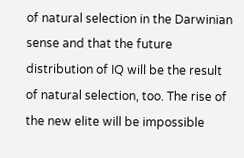of natural selection in the Darwinian sense and that the future distribution of IQ will be the result of natural selection, too. The rise of the new elite will be impossible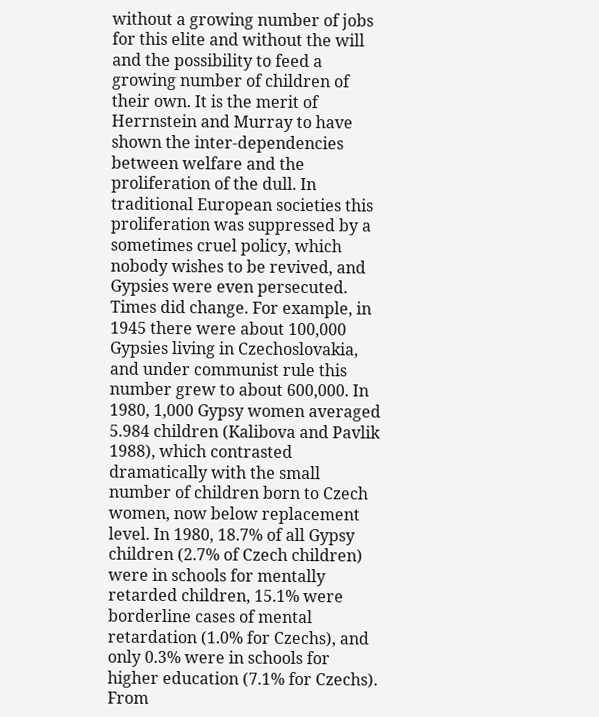without a growing number of jobs for this elite and without the will and the possibility to feed a growing number of children of their own. It is the merit of Herrnstein and Murray to have shown the inter-dependencies between welfare and the proliferation of the dull. In traditional European societies this proliferation was suppressed by a sometimes cruel policy, which nobody wishes to be revived, and Gypsies were even persecuted. Times did change. For example, in 1945 there were about 100,000 Gypsies living in Czechoslovakia, and under communist rule this number grew to about 600,000. In 1980, 1,000 Gypsy women averaged 5.984 children (Kalibova and Pavlik 1988), which contrasted dramatically with the small number of children born to Czech women, now below replacement level. In 1980, 18.7% of all Gypsy children (2.7% of Czech children) were in schools for mentally retarded children, 15.1% were borderline cases of mental retardation (1.0% for Czechs), and only 0.3% were in schools for higher education (7.1% for Czechs).
From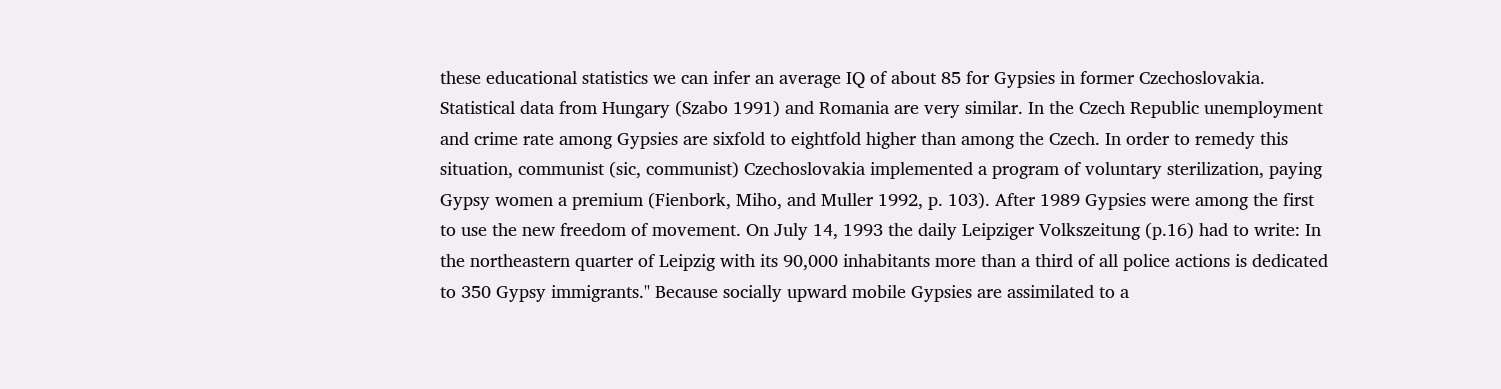these educational statistics we can infer an average IQ of about 85 for Gypsies in former Czechoslovakia. Statistical data from Hungary (Szabo 1991) and Romania are very similar. In the Czech Republic unemployment and crime rate among Gypsies are sixfold to eightfold higher than among the Czech. In order to remedy this situation, communist (sic, communist) Czechoslovakia implemented a program of voluntary sterilization, paying Gypsy women a premium (Fienbork, Miho, and Muller 1992, p. 103). After 1989 Gypsies were among the first to use the new freedom of movement. On July 14, 1993 the daily Leipziger Volkszeitung (p.16) had to write: In the northeastern quarter of Leipzig with its 90,000 inhabitants more than a third of all police actions is dedicated to 350 Gypsy immigrants." Because socially upward mobile Gypsies are assimilated to a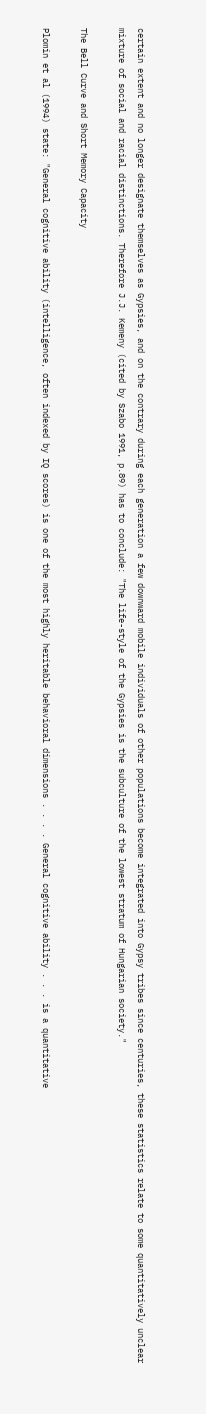certain extent and no longer designate themselves as Gypsies, and on the contrary during each generation a few downward mobile individuals of other populations become integrated into Gypsy tribes since centuries, these statistics relate to some quantitatively unclear mixture of social and racial distinctions. Therefore J.J. Kemeny (cited by Szabo 1991, p.89) has to conclude: "The life-style of the Gypsies is the subculture of the lowest stratum of Hungarian society."

The Bell Curve and Short Memory Capacity

Plomin et al (1994) state: "General cognitive ability (intelligence, often indexed by IQ scores) is one of the most highly heritable behavioral dimensions . . . . General cognitive ability . . . is a quantitative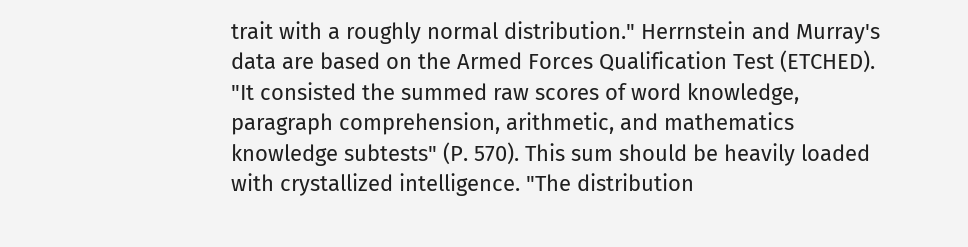trait with a roughly normal distribution." Herrnstein and Murray's data are based on the Armed Forces Qualification Test (ETCHED). "It consisted the summed raw scores of word knowledge, paragraph comprehension, arithmetic, and mathematics knowledge subtests" (P. 570). This sum should be heavily loaded with crystallized intelligence. "The distribution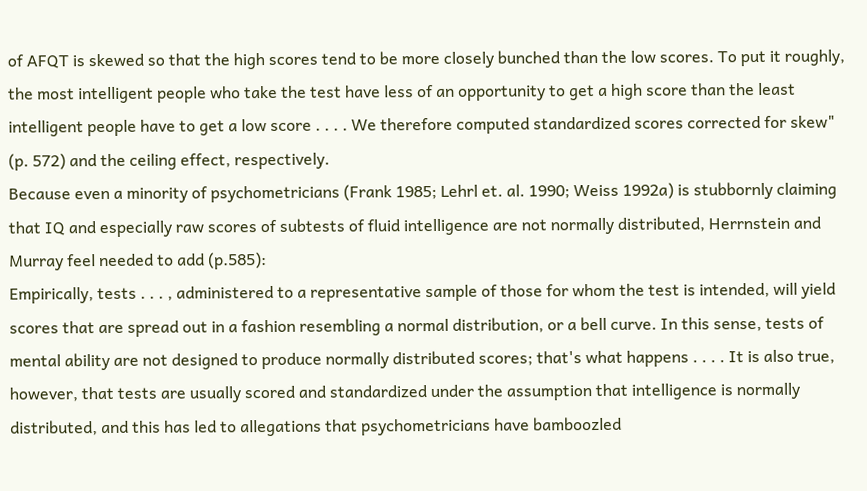of AFQT is skewed so that the high scores tend to be more closely bunched than the low scores. To put it roughly, the most intelligent people who take the test have less of an opportunity to get a high score than the least intelligent people have to get a low score . . . . We therefore computed standardized scores corrected for skew" (p. 572) and the ceiling effect, respectively.
Because even a minority of psychometricians (Frank 1985; Lehrl et. al. 1990; Weiss 1992a) is stubbornly claiming that IQ and especially raw scores of subtests of fluid intelligence are not normally distributed, Herrnstein and Murray feel needed to add (p.585):
Empirically, tests . . . , administered to a representative sample of those for whom the test is intended, will yield scores that are spread out in a fashion resembling a normal distribution, or a bell curve. In this sense, tests of mental ability are not designed to produce normally distributed scores; that's what happens . . . . It is also true, however, that tests are usually scored and standardized under the assumption that intelligence is normally distributed, and this has led to allegations that psychometricians have bamboozled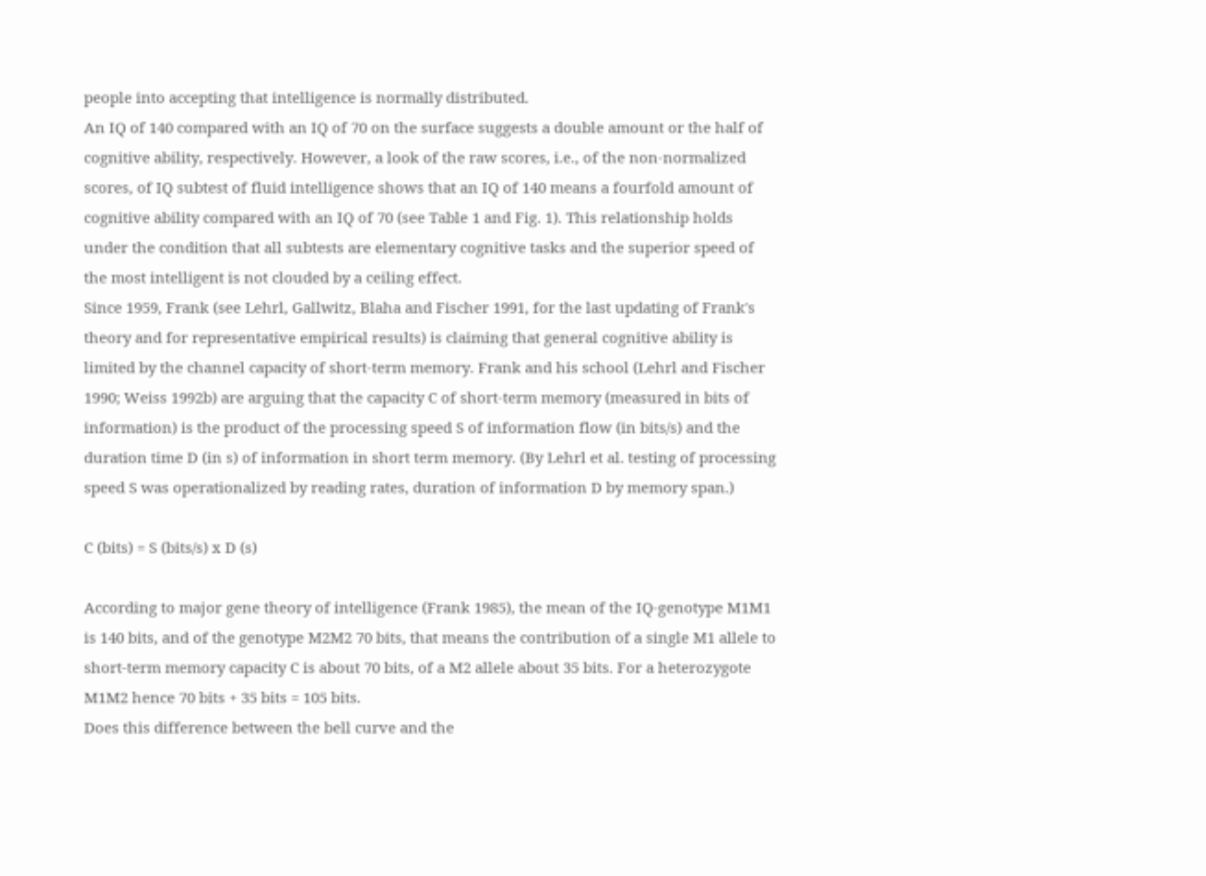people into accepting that intelligence is normally distributed.
An IQ of 140 compared with an IQ of 70 on the surface suggests a double amount or the half of cognitive ability, respectively. However, a look of the raw scores, i.e., of the non-normalized scores, of IQ subtest of fluid intelligence shows that an IQ of 140 means a fourfold amount of cognitive ability compared with an IQ of 70 (see Table 1 and Fig. 1). This relationship holds under the condition that all subtests are elementary cognitive tasks and the superior speed of the most intelligent is not clouded by a ceiling effect.
Since 1959, Frank (see Lehrl, Gallwitz, Blaha and Fischer 1991, for the last updating of Frank's theory and for representative empirical results) is claiming that general cognitive ability is limited by the channel capacity of short-term memory. Frank and his school (Lehrl and Fischer 1990; Weiss 1992b) are arguing that the capacity C of short-term memory (measured in bits of information) is the product of the processing speed S of information flow (in bits/s) and the duration time D (in s) of information in short term memory. (By Lehrl et al. testing of processing speed S was operationalized by reading rates, duration of information D by memory span.)

C (bits) = S (bits/s) x D (s)

According to major gene theory of intelligence (Frank 1985), the mean of the IQ-genotype M1M1 is 140 bits, and of the genotype M2M2 70 bits, that means the contribution of a single M1 allele to short-term memory capacity C is about 70 bits, of a M2 allele about 35 bits. For a heterozygote M1M2 hence 70 bits + 35 bits = 105 bits.
Does this difference between the bell curve and the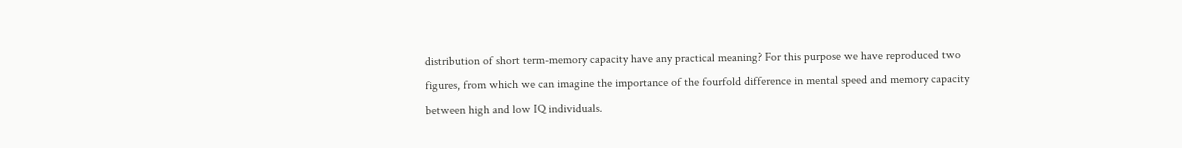distribution of short term-memory capacity have any practical meaning? For this purpose we have reproduced two figures, from which we can imagine the importance of the fourfold difference in mental speed and memory capacity between high and low IQ individuals.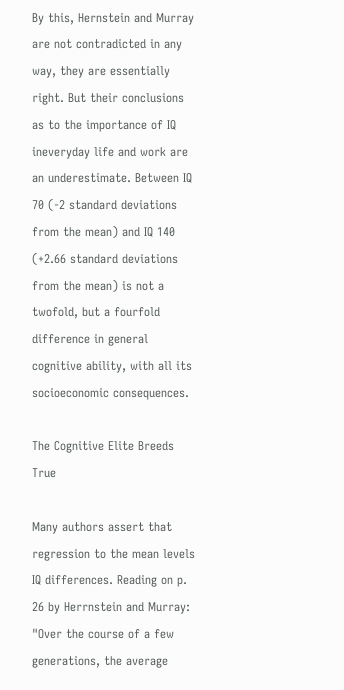By this, Hernstein and Murray are not contradicted in any way, they are essentially right. But their conclusions as to the importance of IQ ineveryday life and work are an underestimate. Between IQ 70 (-2 standard deviations from the mean) and IQ 140 (+2.66 standard deviations from the mean) is not a twofold, but a fourfold difference in general cognitive ability, with all its socioeconomic consequences.

The Cognitive Elite Breeds True

Many authors assert that regression to the mean levels IQ differences. Reading on p. 26 by Herrnstein and Murray: "Over the course of a few generations, the average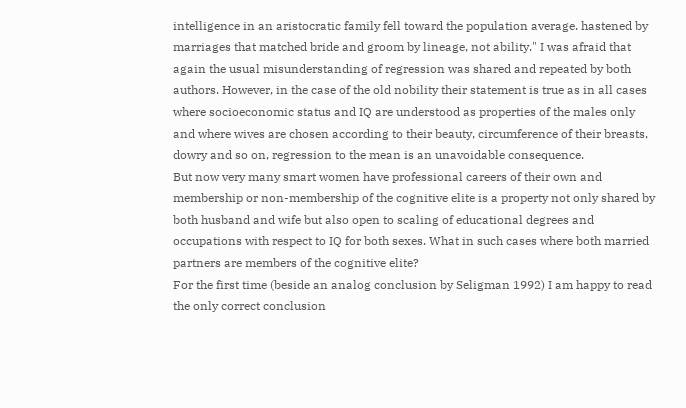intelligence in an aristocratic family fell toward the population average. hastened by marriages that matched bride and groom by lineage, not ability." I was afraid that again the usual misunderstanding of regression was shared and repeated by both authors. However, in the case of the old nobility their statement is true as in all cases where socioeconomic status and IQ are understood as properties of the males only and where wives are chosen according to their beauty, circumference of their breasts, dowry and so on, regression to the mean is an unavoidable consequence.
But now very many smart women have professional careers of their own and membership or non-membership of the cognitive elite is a property not only shared by both husband and wife but also open to scaling of educational degrees and occupations with respect to IQ for both sexes. What in such cases where both married partners are members of the cognitive elite?
For the first time (beside an analog conclusion by Seligman 1992) I am happy to read the only correct conclusion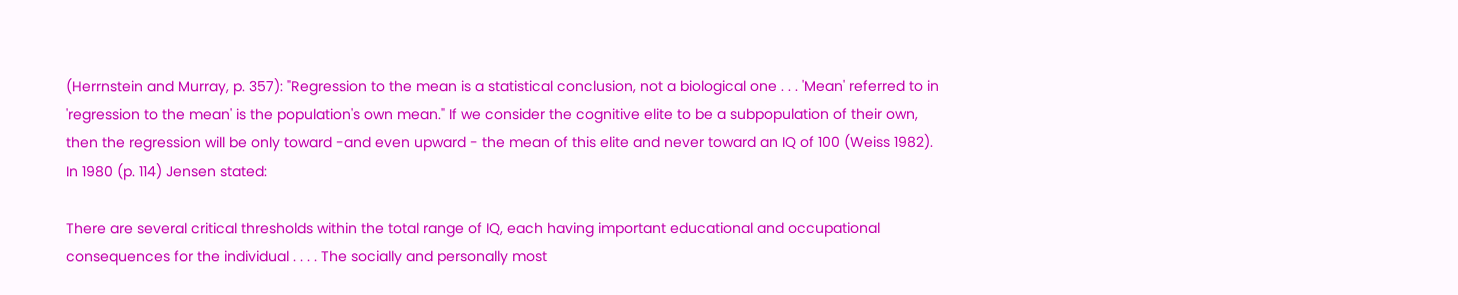(Herrnstein and Murray, p. 357): "Regression to the mean is a statistical conclusion, not a biological one . . . 'Mean' referred to in 'regression to the mean' is the population's own mean." If we consider the cognitive elite to be a subpopulation of their own, then the regression will be only toward -and even upward - the mean of this elite and never toward an IQ of 100 (Weiss 1982).
In 1980 (p. 114) Jensen stated:

There are several critical thresholds within the total range of IQ, each having important educational and occupational consequences for the individual . . . . The socially and personally most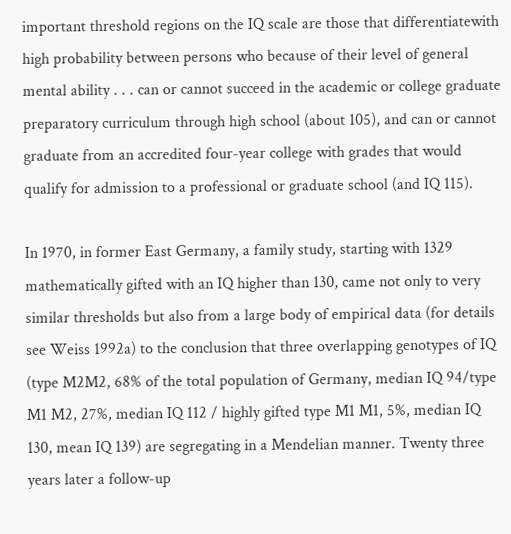important threshold regions on the IQ scale are those that differentiatewith high probability between persons who because of their level of general mental ability . . . can or cannot succeed in the academic or college graduate preparatory curriculum through high school (about 105), and can or cannot graduate from an accredited four-year college with grades that would qualify for admission to a professional or graduate school (and IQ 115).

In 1970, in former East Germany, a family study, starting with 1329 mathematically gifted with an IQ higher than 130, came not only to very similar thresholds but also from a large body of empirical data (for details see Weiss 1992a) to the conclusion that three overlapping genotypes of IQ (type M2M2, 68% of the total population of Germany, median IQ 94/type M1 M2, 27%, median IQ 112 / highly gifted type M1 M1, 5%, median IQ 130, mean IQ 139) are segregating in a Mendelian manner. Twenty three years later a follow-up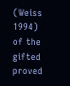(Weiss 1994) of the gifted proved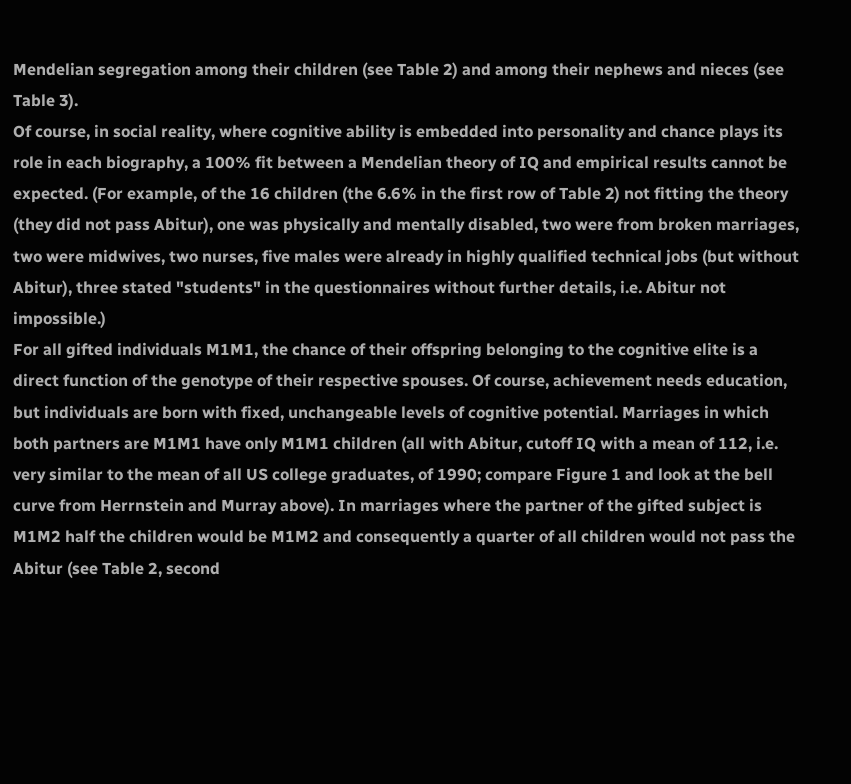Mendelian segregation among their children (see Table 2) and among their nephews and nieces (see Table 3).
Of course, in social reality, where cognitive ability is embedded into personality and chance plays its role in each biography, a 100% fit between a Mendelian theory of IQ and empirical results cannot be expected. (For example, of the 16 children (the 6.6% in the first row of Table 2) not fitting the theory (they did not pass Abitur), one was physically and mentally disabled, two were from broken marriages, two were midwives, two nurses, five males were already in highly qualified technical jobs (but without Abitur), three stated "students" in the questionnaires without further details, i.e. Abitur not impossible.)
For all gifted individuals M1M1, the chance of their offspring belonging to the cognitive elite is a direct function of the genotype of their respective spouses. Of course, achievement needs education, but individuals are born with fixed, unchangeable levels of cognitive potential. Marriages in which both partners are M1M1 have only M1M1 children (all with Abitur, cutoff IQ with a mean of 112, i.e. very similar to the mean of all US college graduates, of 1990; compare Figure 1 and look at the bell curve from Herrnstein and Murray above). In marriages where the partner of the gifted subject is M1M2 half the children would be M1M2 and consequently a quarter of all children would not pass the Abitur (see Table 2, second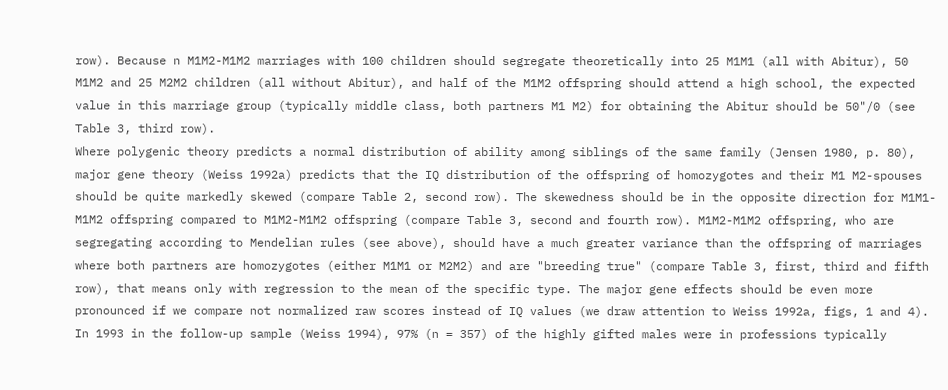row). Because n M1M2-M1M2 marriages with 100 children should segregate theoretically into 25 M1M1 (all with Abitur), 50 M1M2 and 25 M2M2 children (all without Abitur), and half of the M1M2 offspring should attend a high school, the expected value in this marriage group (typically middle class, both partners M1 M2) for obtaining the Abitur should be 50"/0 (see Table 3, third row).
Where polygenic theory predicts a normal distribution of ability among siblings of the same family (Jensen 1980, p. 80), major gene theory (Weiss 1992a) predicts that the IQ distribution of the offspring of homozygotes and their M1 M2-spouses should be quite markedly skewed (compare Table 2, second row). The skewedness should be in the opposite direction for M1M1-M1M2 offspring compared to M1M2-M1M2 offspring (compare Table 3, second and fourth row). M1M2-M1M2 offspring, who are segregating according to Mendelian rules (see above), should have a much greater variance than the offspring of marriages where both partners are homozygotes (either M1M1 or M2M2) and are "breeding true" (compare Table 3, first, third and fifth row), that means only with regression to the mean of the specific type. The major gene effects should be even more pronounced if we compare not normalized raw scores instead of IQ values (we draw attention to Weiss 1992a, figs, 1 and 4). In 1993 in the follow-up sample (Weiss 1994), 97% (n = 357) of the highly gifted males were in professions typically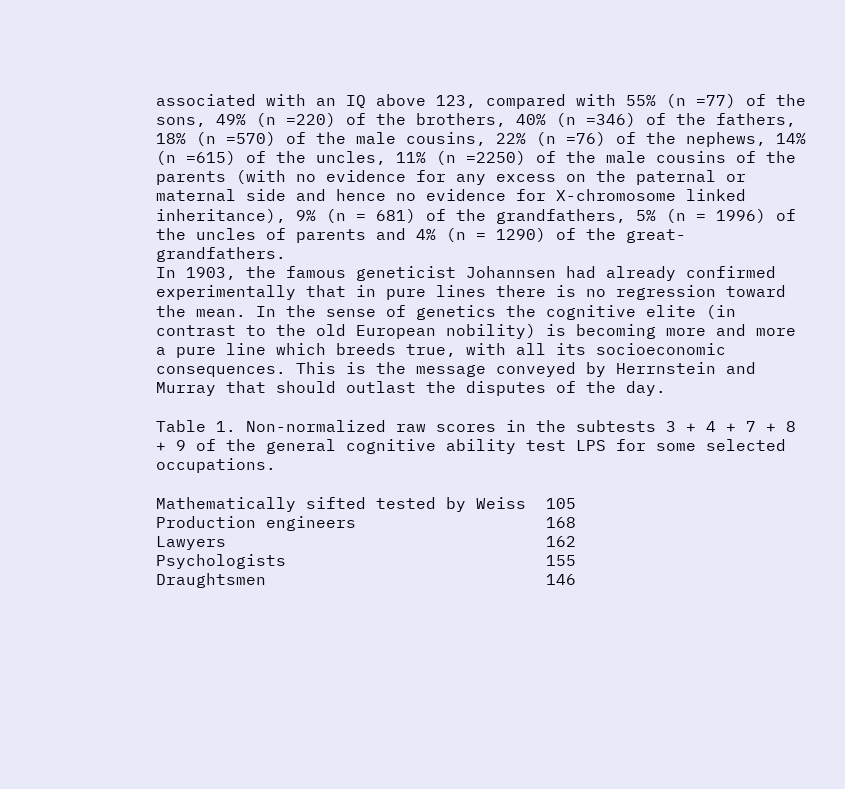associated with an IQ above 123, compared with 55% (n =77) of the sons, 49% (n =220) of the brothers, 40% (n =346) of the fathers, 18% (n =570) of the male cousins, 22% (n =76) of the nephews, 14% (n =615) of the uncles, 11% (n =2250) of the male cousins of the parents (with no evidence for any excess on the paternal or maternal side and hence no evidence for X-chromosome linked inheritance), 9% (n = 681) of the grandfathers, 5% (n = 1996) of the uncles of parents and 4% (n = 1290) of the great-grandfathers.
In 1903, the famous geneticist Johannsen had already confirmed experimentally that in pure lines there is no regression toward the mean. In the sense of genetics the cognitive elite (in contrast to the old European nobility) is becoming more and more a pure line which breeds true, with all its socioeconomic consequences. This is the message conveyed by Herrnstein and Murray that should outlast the disputes of the day.

Table 1. Non-normalized raw scores in the subtests 3 + 4 + 7 + 8 + 9 of the general cognitive ability test LPS for some selected occupations.

Mathematically sifted tested by Weiss  105
Production engineers                   168
Lawyers                                162
Psychologists                          155
Draughtsmen                            146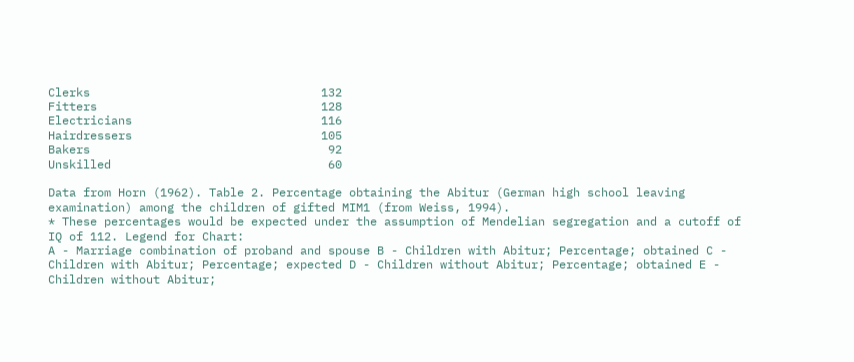Clerks                                 132
Fitters                                128
Electricians                           116
Hairdressers                           105
Bakers                                  92
Unskilled                               60

Data from Horn (1962). Table 2. Percentage obtaining the Abitur (German high school leaving examination) among the children of gifted MIM1 (from Weiss, 1994).
* These percentages would be expected under the assumption of Mendelian segregation and a cutoff of IQ of 112. Legend for Chart:
A - Marriage combination of proband and spouse B - Children with Abitur; Percentage; obtained C - Children with Abitur; Percentage; expected D - Children without Abitur; Percentage; obtained E - Children without Abitur;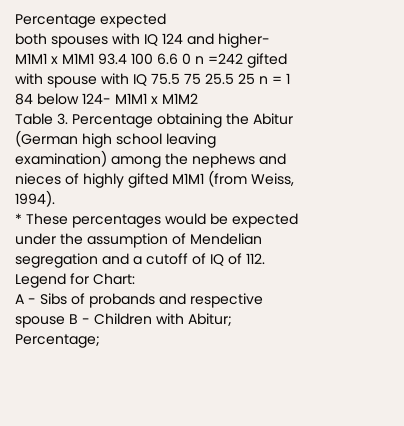Percentage expected
both spouses with IQ 124 and higher- M1M1 x M1M1 93.4 100 6.6 0 n =242 gifted with spouse with IQ 75.5 75 25.5 25 n = 1 84 below 124- M1M1 x M1M2
Table 3. Percentage obtaining the Abitur (German high school leaving examination) among the nephews and nieces of highly gifted M1M1 (from Weiss, 1994).
* These percentages would be expected under the assumption of Mendelian segregation and a cutoff of IQ of 112. Legend for Chart:
A - Sibs of probands and respective spouse B - Children with Abitur; Percentage;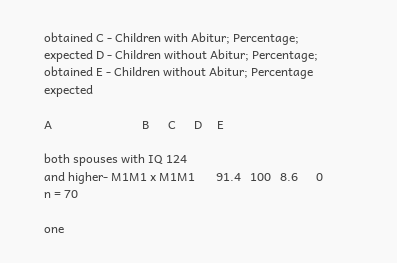obtained C - Children with Abitur; Percentage; expected D - Children without Abitur; Percentage; obtained E - Children without Abitur; Percentage expected

A                              B      C      D     E

both spouses with IQ 124
and higher- M1M1 x M1M1       91.4   100   8.6      0    n = 70

one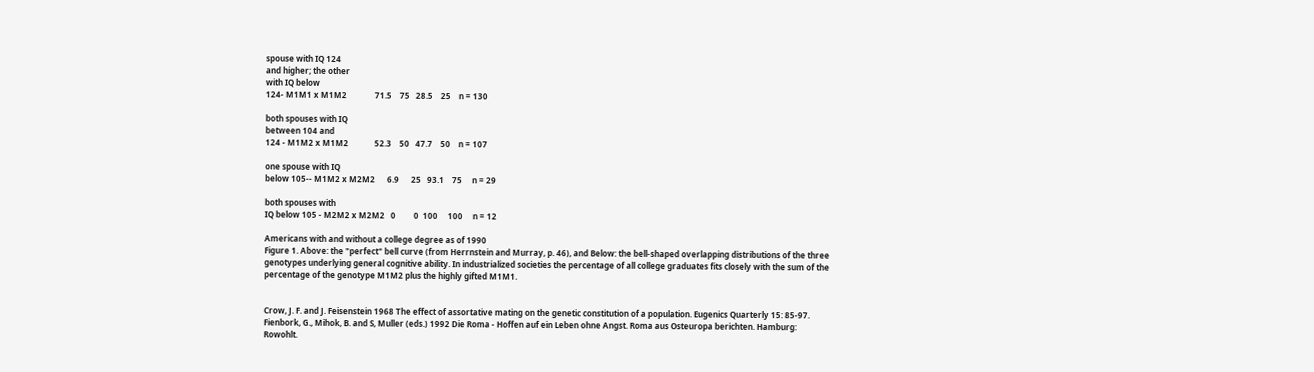spouse with IQ 124
and higher; the other
with IQ below
124- M1M1 x M1M2              71.5    75   28.5    25    n = 130

both spouses with IQ
between 104 and
124 - M1M2 x M1M2             52.3    50   47.7    50    n = 107

one spouse with IQ
below 105-- M1M2 x M2M2      6.9      25   93.1    75     n = 29

both spouses with
IQ below 105 - M2M2 x M2M2   0         0  100     100     n = 12

Americans with and without a college degree as of 1990
Figure 1. Above: the "perfect" bell curve (from Herrnstein and Murray, p. 46), and Below: the bell-shaped overlapping distributions of the three genotypes underlying general cognitive ability. In industrialized societies the percentage of all college graduates fits closely with the sum of the percentage of the genotype M1M2 plus the highly gifted M1M1.


Crow, J. F. and J. Feisenstein 1968 The effect of assortative mating on the genetic constitution of a population. Eugenics Quarterly 15: 85-97.
Fienbork, G., Mihok, B. and S, Muller (eds.) 1992 Die Roma - Hoffen auf ein Leben ohne Angst. Roma aus Osteuropa berichten. Hamburg: Rowohlt.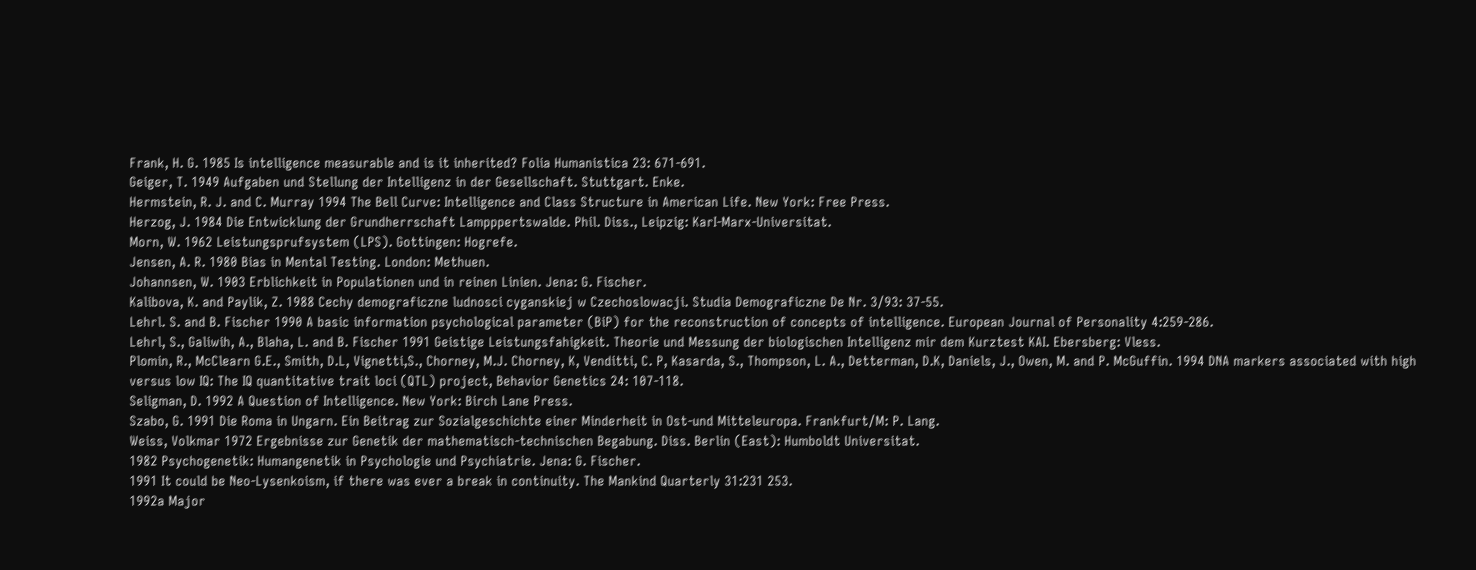Frank, H. G. 1985 Is intelligence measurable and is it inherited? Folia Humanistica 23: 671-691.
Geiger, T. 1949 Aufgaben und Stellung der Intelligenz in der Gesellschaft. Stuttgart. Enke.
Hermstein, R. J. and C. Murray 1994 The Bell Curve: Intelligence and Class Structure in American Life. New York: Free Press.
Herzog, J. 1984 Die Entwicklung der Grundherrschaft Lampppertswalde. Phil. Diss., Leipzig: KarI-Marx-Universitat.
Morn, W. 1962 Leistungsprufsystem (LPS). Gottingen: Hogrefe.
Jensen, A. R. 1980 Bias in Mental Testing. London: Methuen.
Johannsen, W. 1903 Erblichkeit in Populationen und in reinen Linien. Jena: G. Fischer.
Kalibova, K. and Paylik, Z. 1988 Cechy demograficzne ludnosci cyganskiej w Czechoslowacji. Studia Demograficzne De Nr. 3/93: 37-55.
Lehrl. S. and B. Fischer 1990 A basic information psychological parameter (BiP) for the reconstruction of concepts of intelligence. European Journal of Personality 4:259-286.
Lehrl, S., Galiwih, A., Blaha, L. and B. Fischer 1991 Geistige Leistungsfahigkeit. Theorie und Messung der biologischen Intelligenz mir dem Kurztest KAI. Ebersberg: Vless.
Plomin, R., McClearn G.E., Smith, D.L, Vignetti,S., Chorney, M.J. Chorney, K, Venditti, C. P, Kasarda, S., Thompson, L. A., Detterman, D.K, Daniels, J., Owen, M. and P. McGuffin. 1994 DNA markers associated with high versus low IQ: The IQ quantitative trait loci (QTL) project, Behavior Genetics 24: 107-118.
Seligman, D. 1992 A Question of Intelligence. New York: Birch Lane Press.
Szabo, G. 1991 Die Roma in Ungarn. Ein Beitrag zur Sozialgeschichte einer Minderheit in Ost-und Mitteleuropa. Frankfurt/M: P. Lang.
Weiss, Volkmar 1972 Ergebnisse zur Genetik der mathematisch-technischen Begabung. Diss. Berlin (East): Humboldt Universitat.
1982 Psychogenetik: Humangenetik in Psychologie und Psychiatrie. Jena: G. Fischer.
1991 It could be Neo-Lysenkoism, if there was ever a break in continuity. The Mankind Quarterly 31:231 253.
1992a Major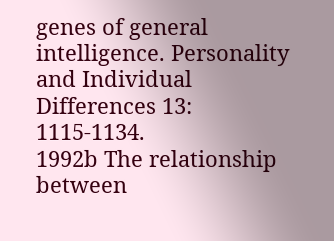genes of general intelligence. Personality and Individual Differences 13: 1115-1134.
1992b The relationship between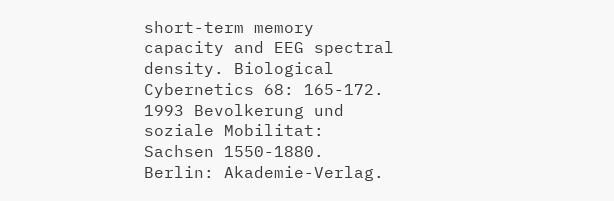short-term memory capacity and EEG spectral density. Biological Cybernetics 68: 165-172.
1993 Bevolkerung und soziale Mobilitat: Sachsen 1550-1880. Berlin: Akademie-Verlag.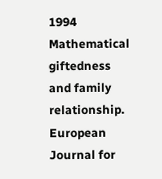1994 Mathematical giftedness and family relationship. European Journal for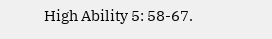High Ability 5: 58-67.